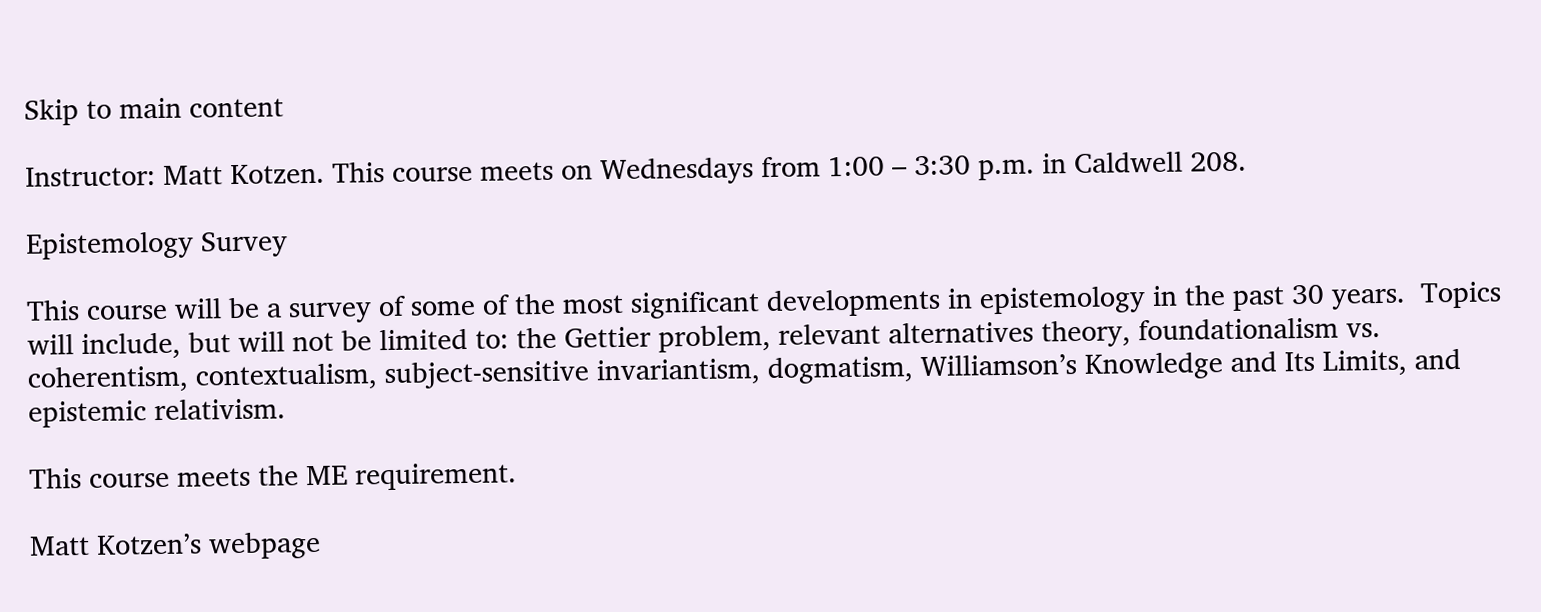Skip to main content

Instructor: Matt Kotzen. This course meets on Wednesdays from 1:00 – 3:30 p.m. in Caldwell 208.

Epistemology Survey

This course will be a survey of some of the most significant developments in epistemology in the past 30 years.  Topics will include, but will not be limited to: the Gettier problem, relevant alternatives theory, foundationalism vs. coherentism, contextualism, subject-sensitive invariantism, dogmatism, Williamson’s Knowledge and Its Limits, and epistemic relativism.

This course meets the ME requirement.

Matt Kotzen’s webpage